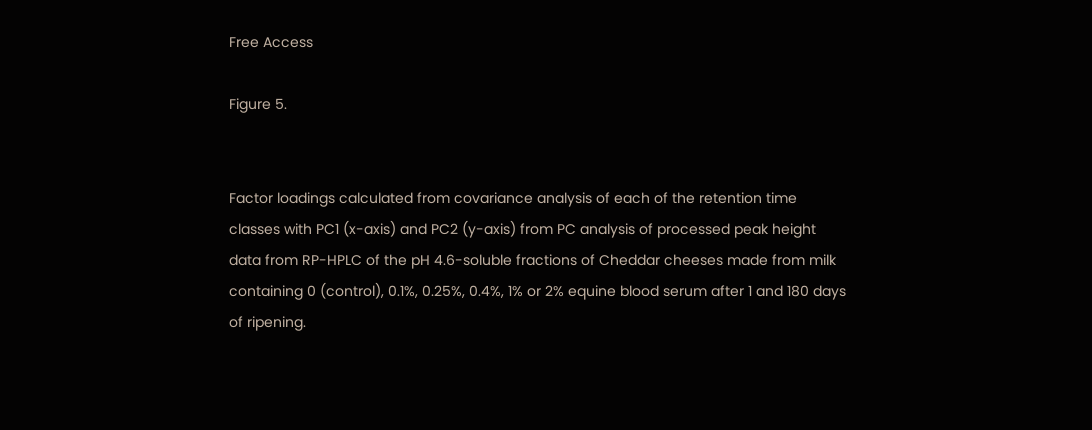Free Access

Figure 5.


Factor loadings calculated from covariance analysis of each of the retention time classes with PC1 (x-axis) and PC2 (y-axis) from PC analysis of processed peak height data from RP-HPLC of the pH 4.6-soluble fractions of Cheddar cheeses made from milk containing 0 (control), 0.1%, 0.25%, 0.4%, 1% or 2% equine blood serum after 1 and 180 days of ripening.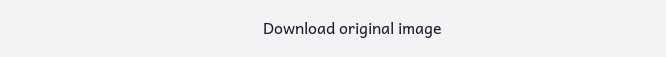Download original image